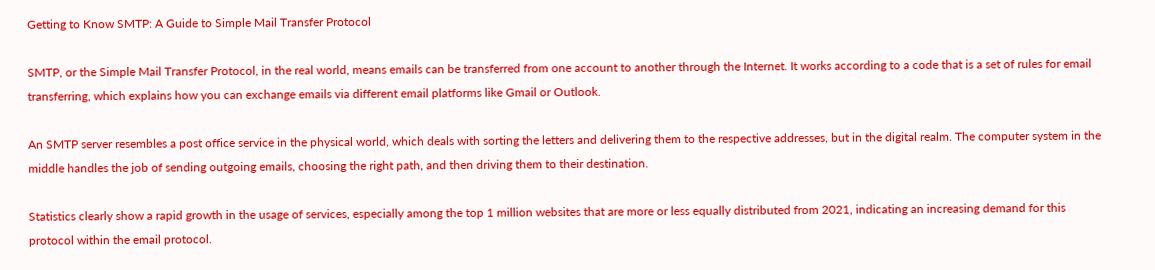Getting to Know SMTP: A Guide to Simple Mail Transfer Protocol

SMTP, or the Simple Mail Transfer Protocol, in the real world, means emails can be transferred from one account to another through the Internet. It works according to a code that is a set of rules for email transferring, which explains how you can exchange emails via different email platforms like Gmail or Outlook.

An SMTP server resembles a post office service in the physical world, which deals with sorting the letters and delivering them to the respective addresses, but in the digital realm. The computer system in the middle handles the job of sending outgoing emails, choosing the right path, and then driving them to their destination.

Statistics clearly show a rapid growth in the usage of services, especially among the top 1 million websites that are more or less equally distributed from 2021, indicating an increasing demand for this protocol within the email protocol.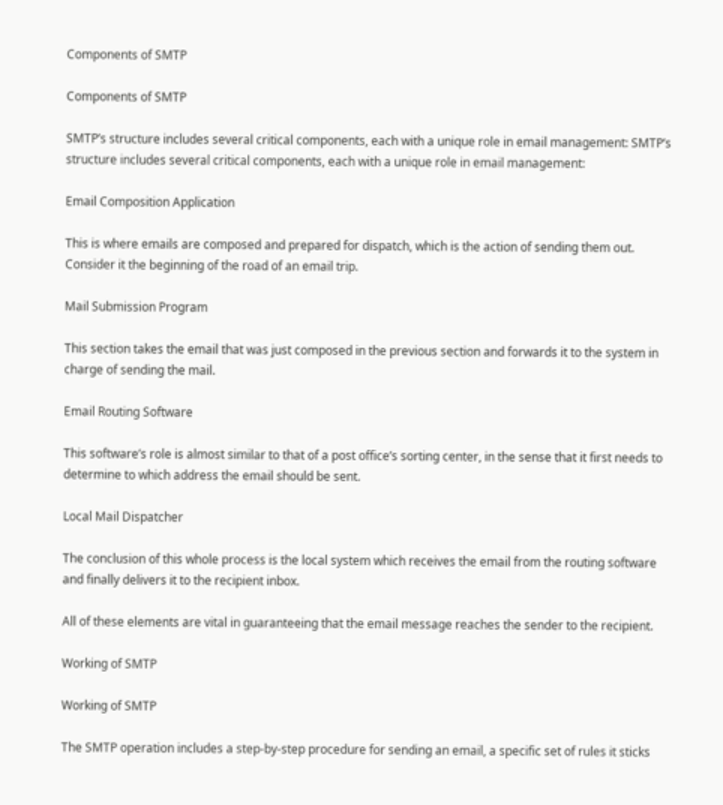Components of SMTP

Components of SMTP

SMTP’s structure includes several critical components, each with a unique role in email management: SMTP’s structure includes several critical components, each with a unique role in email management:

Email Composition Application

This is where emails are composed and prepared for dispatch, which is the action of sending them out. Consider it the beginning of the road of an email trip.

Mail Submission Program

This section takes the email that was just composed in the previous section and forwards it to the system in charge of sending the mail.

Email Routing Software

This software’s role is almost similar to that of a post office’s sorting center, in the sense that it first needs to determine to which address the email should be sent.

Local Mail Dispatcher

The conclusion of this whole process is the local system which receives the email from the routing software and finally delivers it to the recipient inbox.

All of these elements are vital in guaranteeing that the email message reaches the sender to the recipient.

Working of SMTP

Working of SMTP

The SMTP operation includes a step-by-step procedure for sending an email, a specific set of rules it sticks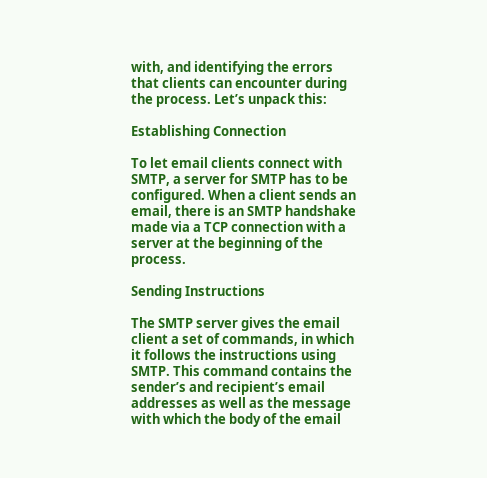with, and identifying the errors that clients can encounter during the process. Let’s unpack this:

Establishing Connection

To let email clients connect with SMTP, a server for SMTP has to be configured. When a client sends an email, there is an SMTP handshake made via a TCP connection with a server at the beginning of the process.

Sending Instructions

The SMTP server gives the email client a set of commands, in which it follows the instructions using SMTP. This command contains the sender’s and recipient’s email addresses as well as the message with which the body of the email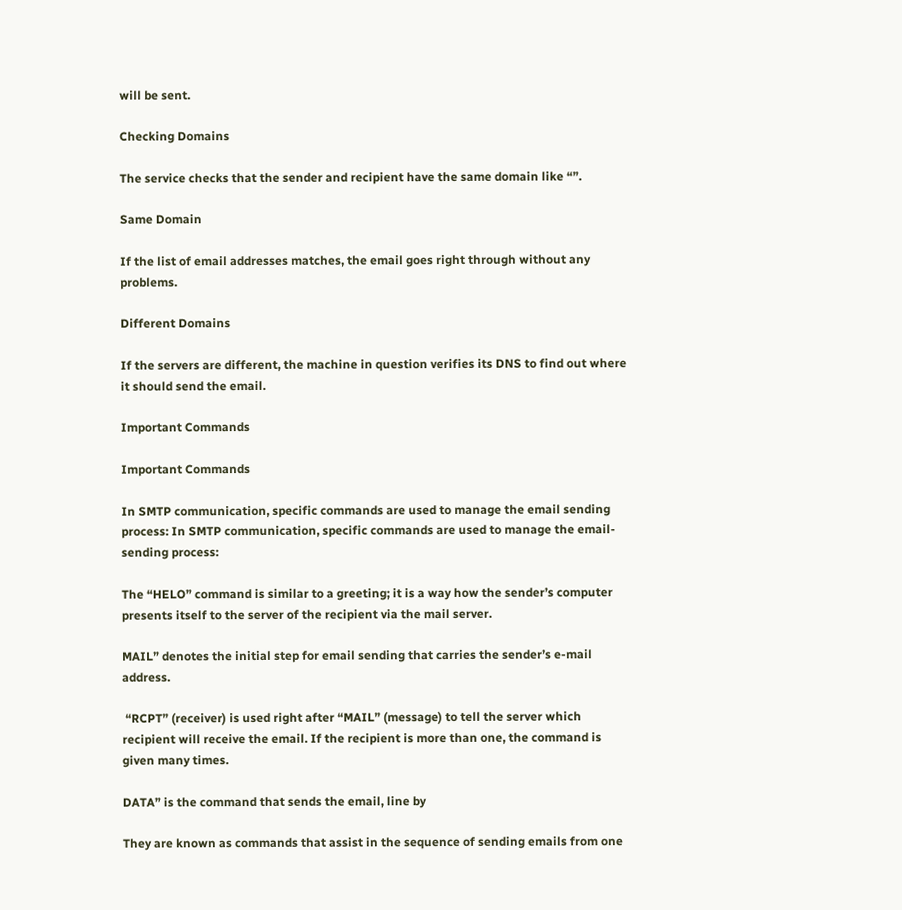will be sent.

Checking Domains

The service checks that the sender and recipient have the same domain like “”.

Same Domain

If the list of email addresses matches, the email goes right through without any problems.

Different Domains

If the servers are different, the machine in question verifies its DNS to find out where it should send the email.

Important Commands

Important Commands

In SMTP communication, specific commands are used to manage the email sending process: In SMTP communication, specific commands are used to manage the email-sending process:

The “HELO” command is similar to a greeting; it is a way how the sender’s computer presents itself to the server of the recipient via the mail server.

MAIL” denotes the initial step for email sending that carries the sender’s e-mail address.

 “RCPT” (receiver) is used right after “MAIL” (message) to tell the server which recipient will receive the email. If the recipient is more than one, the command is given many times.

DATA” is the command that sends the email, line by

They are known as commands that assist in the sequence of sending emails from one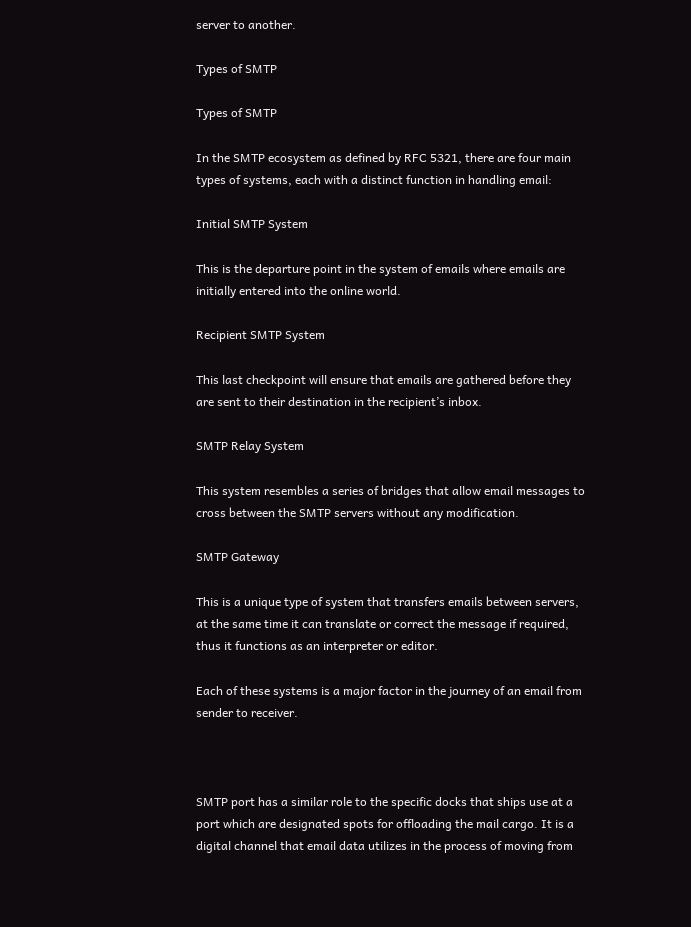server to another.

Types of SMTP

Types of SMTP

In the SMTP ecosystem as defined by RFC 5321, there are four main types of systems, each with a distinct function in handling email:

Initial SMTP System

This is the departure point in the system of emails where emails are initially entered into the online world.

Recipient SMTP System

This last checkpoint will ensure that emails are gathered before they are sent to their destination in the recipient’s inbox.

SMTP Relay System

This system resembles a series of bridges that allow email messages to cross between the SMTP servers without any modification.

SMTP Gateway

This is a unique type of system that transfers emails between servers, at the same time it can translate or correct the message if required, thus it functions as an interpreter or editor.

Each of these systems is a major factor in the journey of an email from sender to receiver.



SMTP port has a similar role to the specific docks that ships use at a port which are designated spots for offloading the mail cargo. It is a digital channel that email data utilizes in the process of moving from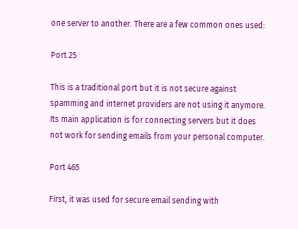one server to another. There are a few common ones used:

Port 25

This is a traditional port but it is not secure against spamming and internet providers are not using it anymore. Its main application is for connecting servers but it does not work for sending emails from your personal computer.

Port 465

First, it was used for secure email sending with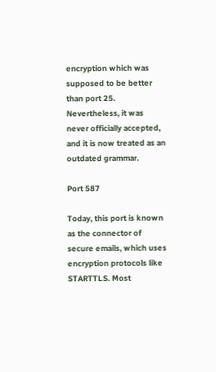encryption which was supposed to be better than port 25. Nevertheless, it was never officially accepted, and it is now treated as an outdated grammar.

Port 587

Today, this port is known as the connector of secure emails, which uses encryption protocols like STARTTLS. Most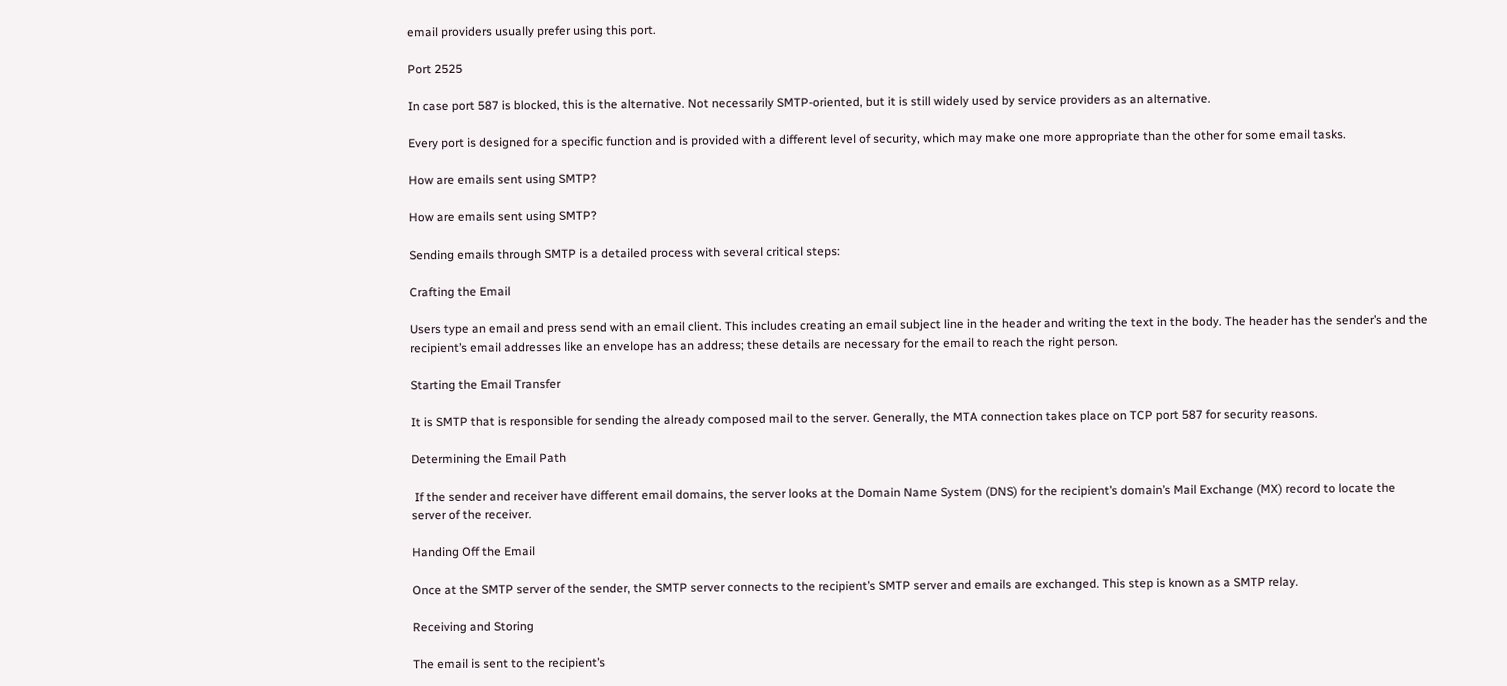email providers usually prefer using this port.

Port 2525

In case port 587 is blocked, this is the alternative. Not necessarily SMTP-oriented, but it is still widely used by service providers as an alternative.

Every port is designed for a specific function and is provided with a different level of security, which may make one more appropriate than the other for some email tasks.

How are emails sent using SMTP?

How are emails sent using SMTP?

Sending emails through SMTP is a detailed process with several critical steps:

Crafting the Email

Users type an email and press send with an email client. This includes creating an email subject line in the header and writing the text in the body. The header has the sender’s and the recipient’s email addresses like an envelope has an address; these details are necessary for the email to reach the right person.

Starting the Email Transfer

It is SMTP that is responsible for sending the already composed mail to the server. Generally, the MTA connection takes place on TCP port 587 for security reasons.

Determining the Email Path

 If the sender and receiver have different email domains, the server looks at the Domain Name System (DNS) for the recipient’s domain’s Mail Exchange (MX) record to locate the server of the receiver.

Handing Off the Email

Once at the SMTP server of the sender, the SMTP server connects to the recipient’s SMTP server and emails are exchanged. This step is known as a SMTP relay.

Receiving and Storing

The email is sent to the recipient’s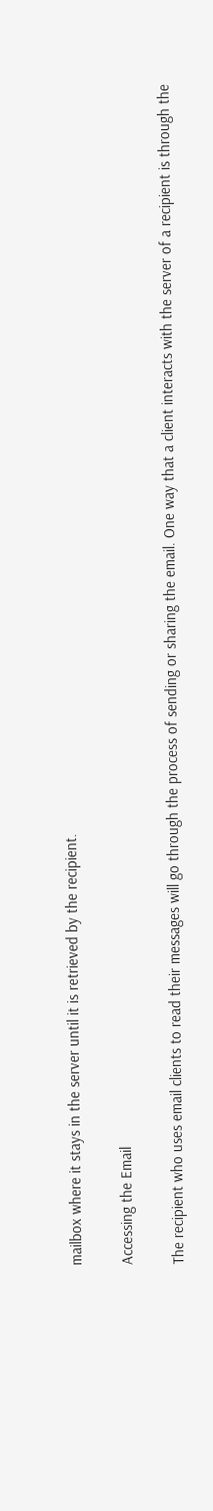mailbox where it stays in the server until it is retrieved by the recipient.

Accessing the Email

The recipient who uses email clients to read their messages will go through the process of sending or sharing the email. One way that a client interacts with the server of a recipient is through the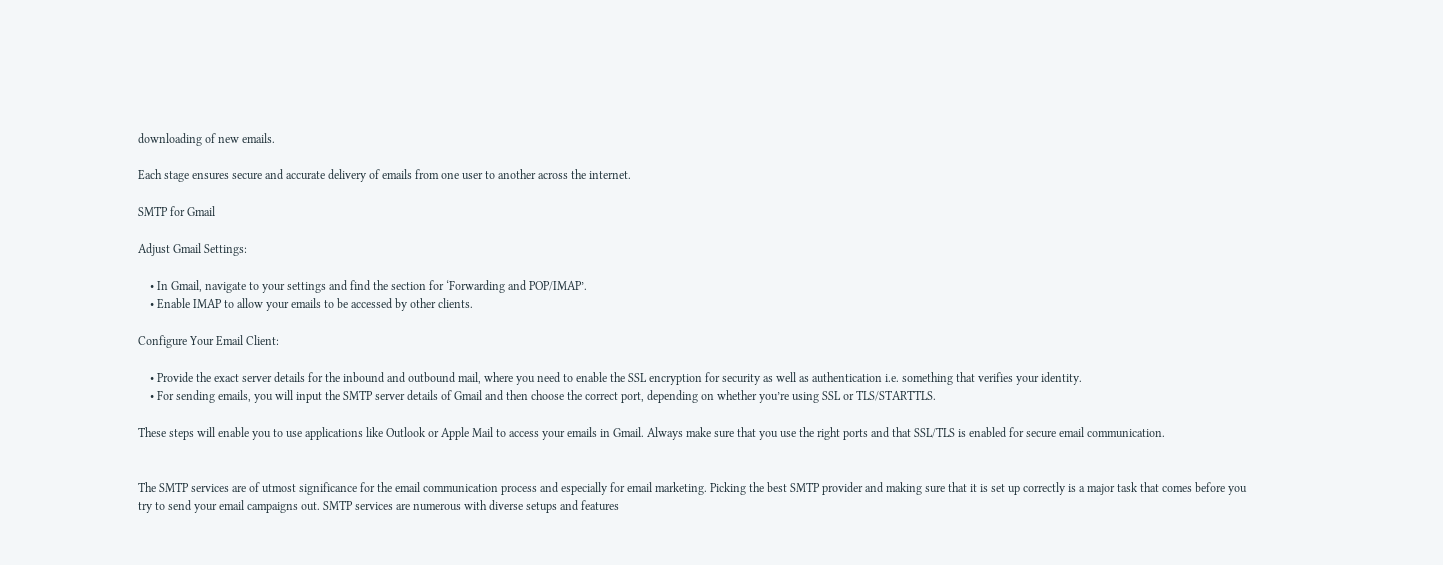downloading of new emails.

Each stage ensures secure and accurate delivery of emails from one user to another across the internet.

SMTP for Gmail

Adjust Gmail Settings:

    • In Gmail, navigate to your settings and find the section for ‘Forwarding and POP/IMAP’.
    • Enable IMAP to allow your emails to be accessed by other clients.

Configure Your Email Client:

    • Provide the exact server details for the inbound and outbound mail, where you need to enable the SSL encryption for security as well as authentication i.e. something that verifies your identity.
    • For sending emails, you will input the SMTP server details of Gmail and then choose the correct port, depending on whether you’re using SSL or TLS/STARTTLS.

These steps will enable you to use applications like Outlook or Apple Mail to access your emails in Gmail. Always make sure that you use the right ports and that SSL/TLS is enabled for secure email communication.


The SMTP services are of utmost significance for the email communication process and especially for email marketing. Picking the best SMTP provider and making sure that it is set up correctly is a major task that comes before you try to send your email campaigns out. SMTP services are numerous with diverse setups and features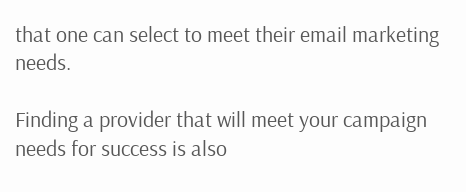that one can select to meet their email marketing needs.

Finding a provider that will meet your campaign needs for success is also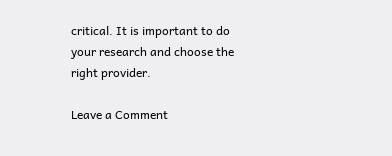critical. It is important to do your research and choose the right provider.

Leave a Comment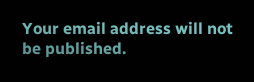Your email address will not be published.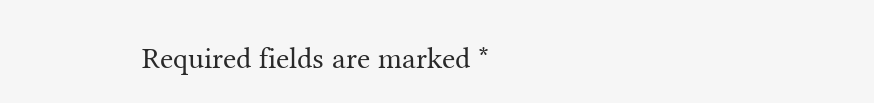Required fields are marked *